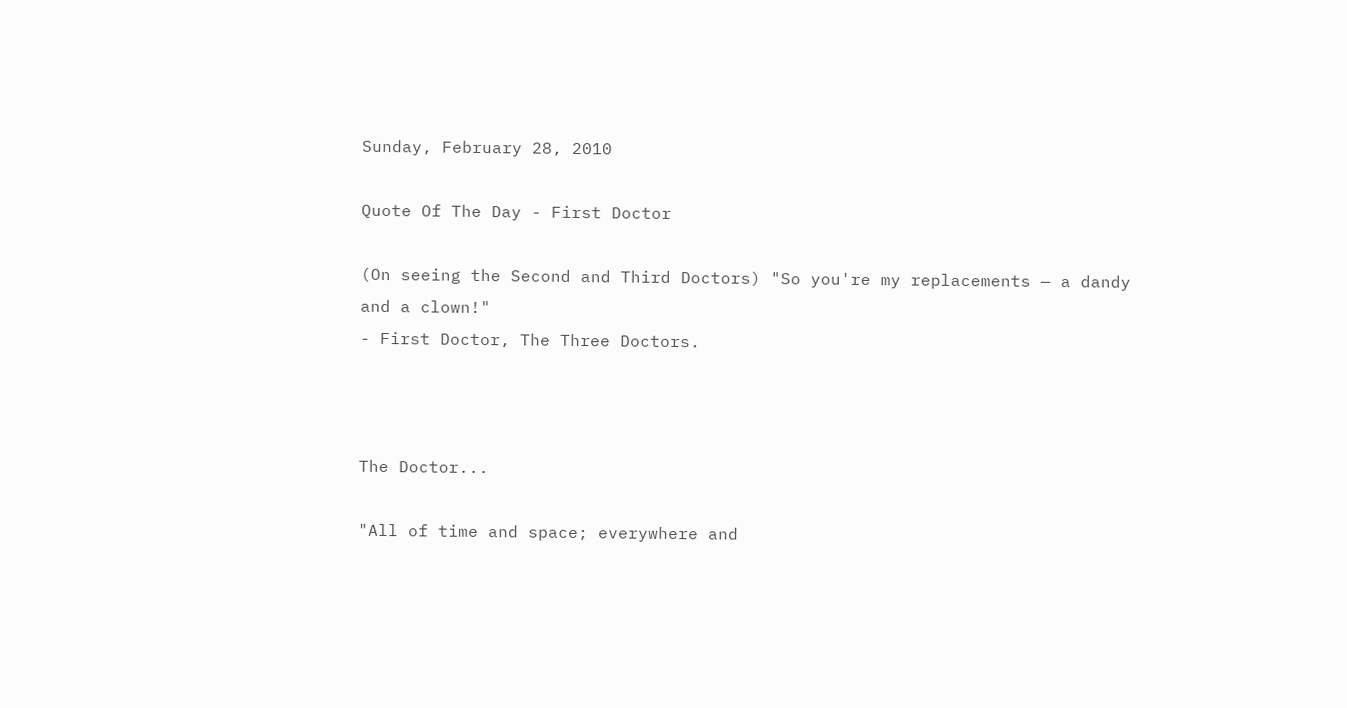Sunday, February 28, 2010

Quote Of The Day - First Doctor

(On seeing the Second and Third Doctors) "So you're my replacements — a dandy and a clown!"
- First Doctor, The Three Doctors.



The Doctor...

"All of time and space; everywhere and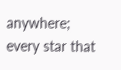anywhere; every star that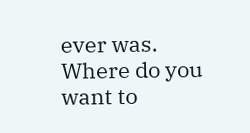ever was. Where do you want to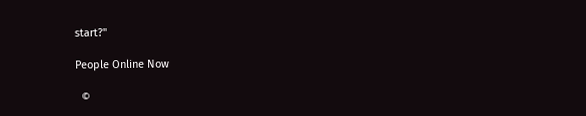start?"

People Online Now

  ©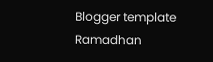Blogger template Ramadhan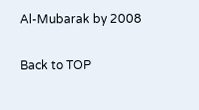Al-Mubarak by 2008

Back to TOP